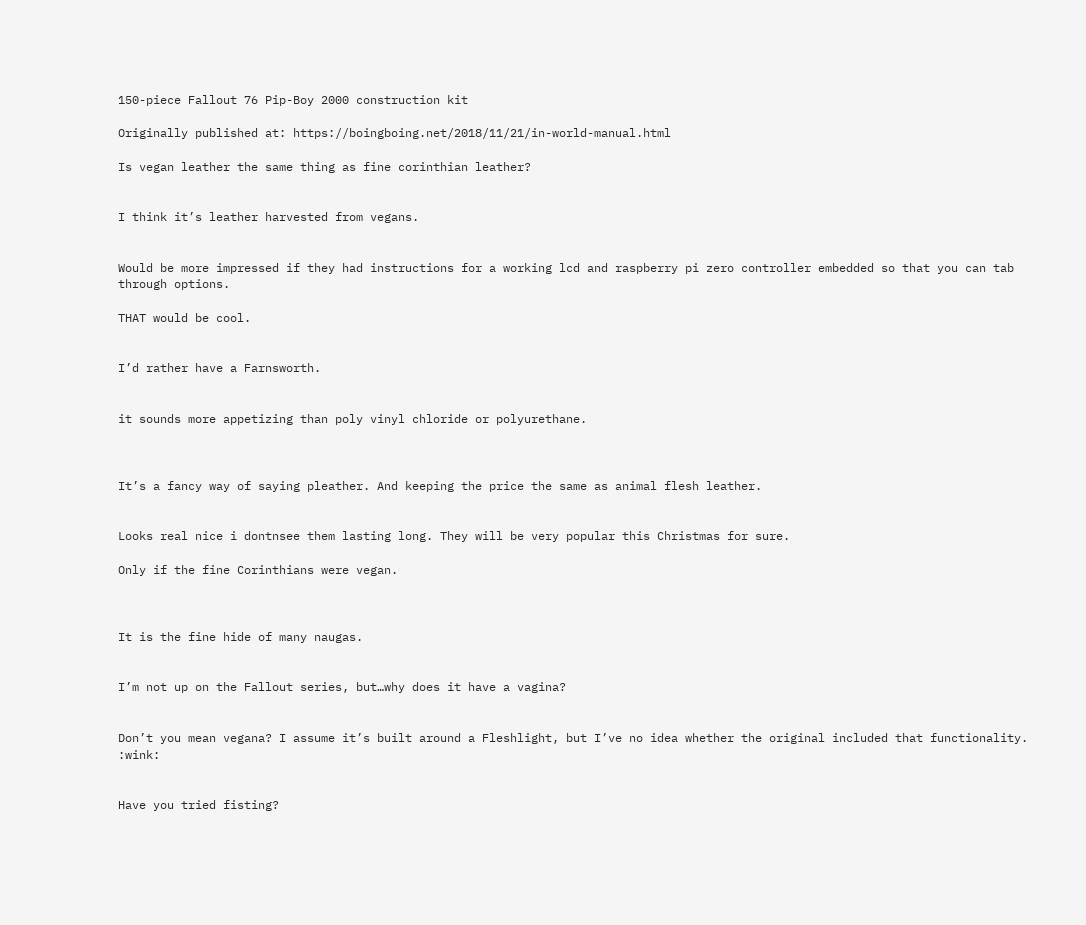150-piece Fallout 76 Pip-Boy 2000 construction kit

Originally published at: https://boingboing.net/2018/11/21/in-world-manual.html

Is vegan leather the same thing as fine corinthian leather?


I think it’s leather harvested from vegans.


Would be more impressed if they had instructions for a working lcd and raspberry pi zero controller embedded so that you can tab through options.

THAT would be cool.


I’d rather have a Farnsworth.


it sounds more appetizing than poly vinyl chloride or polyurethane.



It’s a fancy way of saying pleather. And keeping the price the same as animal flesh leather.


Looks real nice i dontnsee them lasting long. They will be very popular this Christmas for sure.

Only if the fine Corinthians were vegan.



It is the fine hide of many naugas.


I’m not up on the Fallout series, but…why does it have a vagina?


Don’t you mean vegana? I assume it’s built around a Fleshlight, but I’ve no idea whether the original included that functionality. :wink:


Have you tried fisting?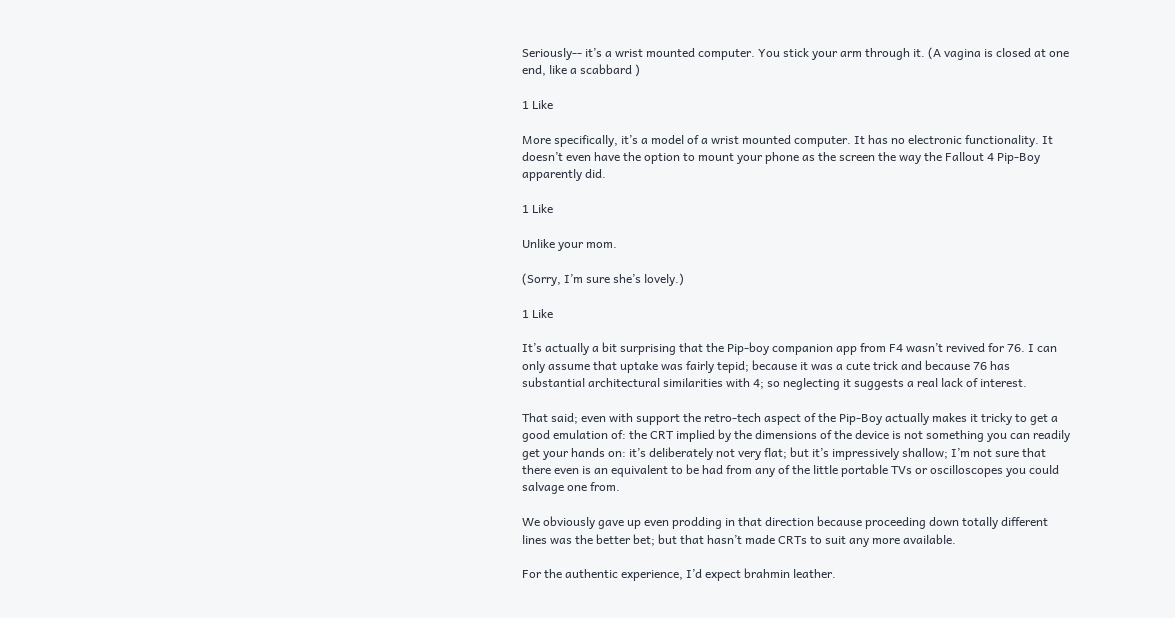Seriously-- it’s a wrist mounted computer. You stick your arm through it. (A vagina is closed at one end, like a scabbard )

1 Like

More specifically, it’s a model of a wrist mounted computer. It has no electronic functionality. It doesn’t even have the option to mount your phone as the screen the way the Fallout 4 Pip-Boy apparently did.

1 Like

Unlike your mom.

(Sorry, I’m sure she’s lovely.)

1 Like

It’s actually a bit surprising that the Pip-boy companion app from F4 wasn’t revived for 76. I can only assume that uptake was fairly tepid; because it was a cute trick and because 76 has substantial architectural similarities with 4; so neglecting it suggests a real lack of interest.

That said; even with support the retro-tech aspect of the Pip-Boy actually makes it tricky to get a good emulation of: the CRT implied by the dimensions of the device is not something you can readily get your hands on: it’s deliberately not very flat; but it’s impressively shallow; I’m not sure that there even is an equivalent to be had from any of the little portable TVs or oscilloscopes you could salvage one from.

We obviously gave up even prodding in that direction because proceeding down totally different lines was the better bet; but that hasn’t made CRTs to suit any more available.

For the authentic experience, I’d expect brahmin leather.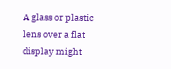A glass or plastic lens over a flat display might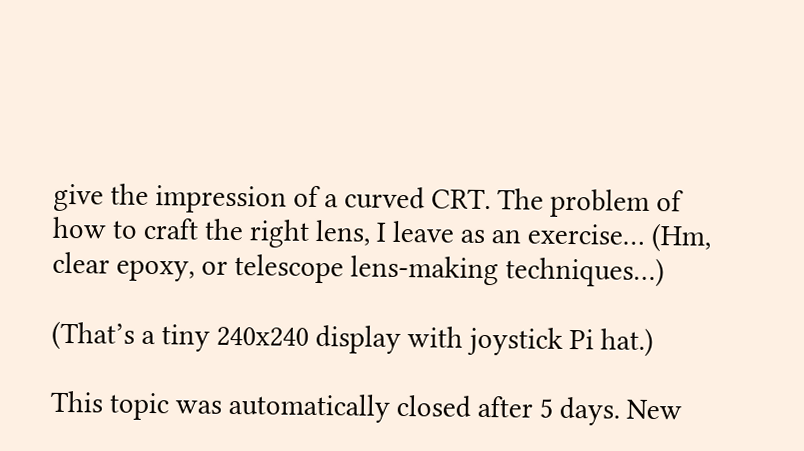give the impression of a curved CRT. The problem of how to craft the right lens, I leave as an exercise… (Hm, clear epoxy, or telescope lens-making techniques…)

(That’s a tiny 240x240 display with joystick Pi hat.)

This topic was automatically closed after 5 days. New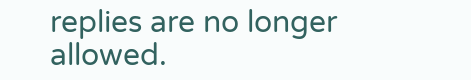replies are no longer allowed.